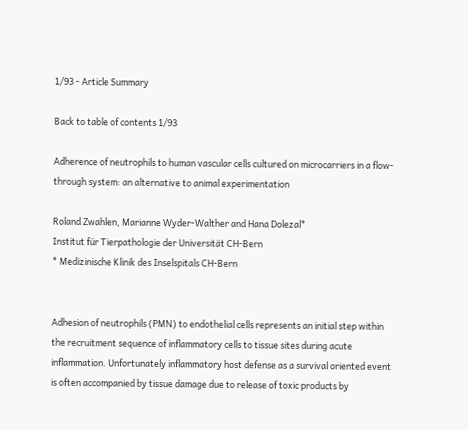1/93 - Article Summary

Back to table of contents 1/93

Adherence of neutrophils to human vascular cells cultured on microcarriers in a flow-through system: an alternative to animal experimentation

Roland Zwahlen, Marianne Wyder-Walther and Hana Dolezal*
Institut für Tierpathologie der Universität CH-Bern
* Medizinische Klinik des Inselspitals CH-Bern


Adhesion of neutrophils (PMN) to endothelial cells represents an initial step within the recruitment sequence of inflammatory cells to tissue sites during acute inflammation. Unfortunately inflammatory host defense as a survival oriented event is often accompanied by tissue damage due to release of toxic products by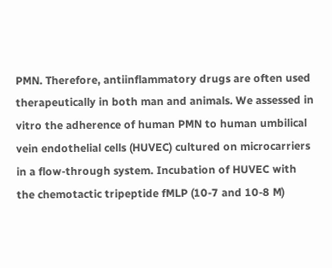PMN. Therefore, antiinflammatory drugs are often used therapeutically in both man and animals. We assessed in vitro the adherence of human PMN to human umbilical vein endothelial cells (HUVEC) cultured on microcarriers in a flow-through system. Incubation of HUVEC with the chemotactic tripeptide fMLP (10-7 and 10-8 M)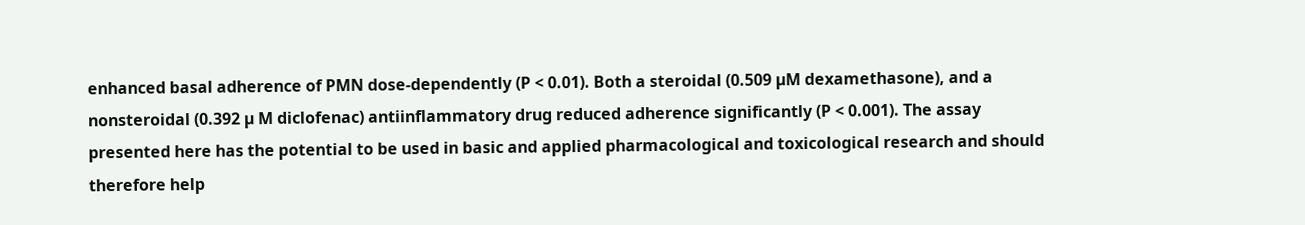enhanced basal adherence of PMN dose-dependently (P < 0.01). Both a steroidal (0.509 µM dexamethasone), and a nonsteroidal (0.392 µ M diclofenac) antiinflammatory drug reduced adherence significantly (P < 0.001). The assay presented here has the potential to be used in basic and applied pharmacological and toxicological research and should therefore help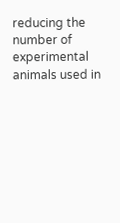reducing the number of experimental animals used in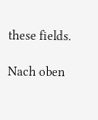these fields.

Nach oben